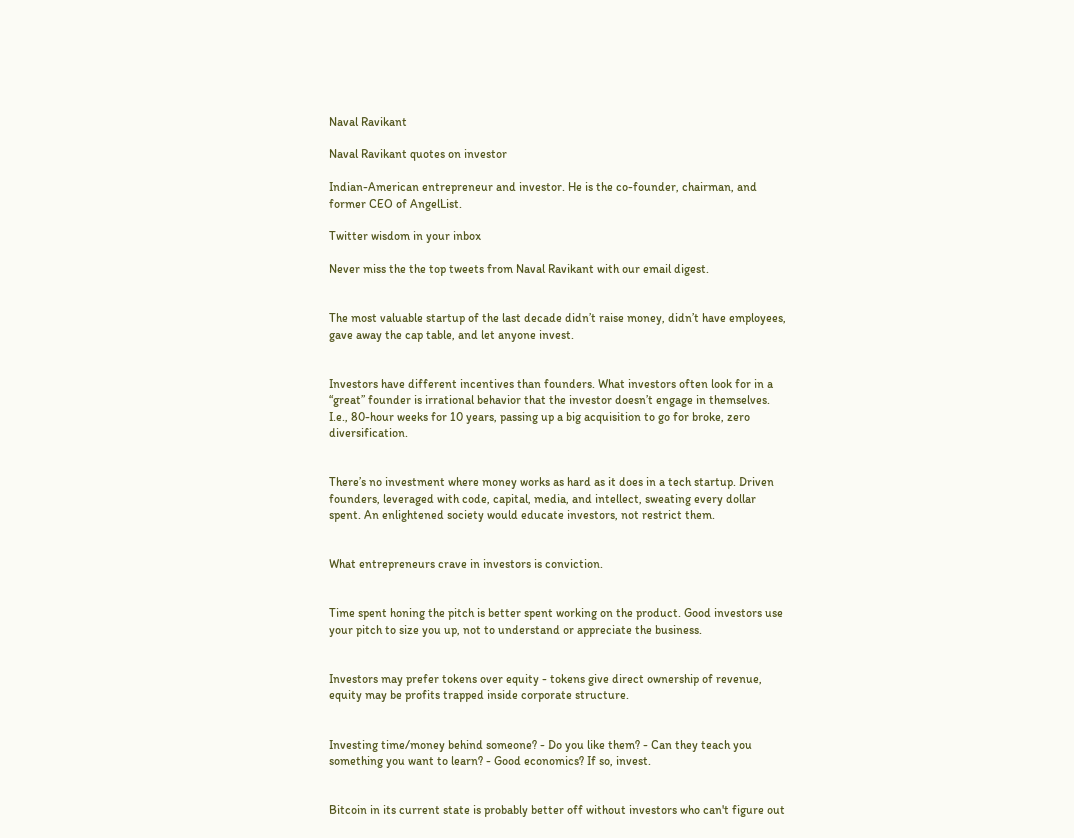Naval Ravikant

Naval Ravikant quotes on investor

Indian-American entrepreneur and investor. He is the co-founder, chairman, and former CEO of AngelList.

Twitter wisdom in your inbox

Never miss the the top tweets from Naval Ravikant with our email digest.


The most valuable startup of the last decade didn’t raise money, didn’t have employees, gave away the cap table, and let anyone invest.


Investors have different incentives than founders. What investors often look for in a “great” founder is irrational behavior that the investor doesn’t engage in themselves. I.e., 80-hour weeks for 10 years, passing up a big acquisition to go for broke, zero diversification.


There’s no investment where money works as hard as it does in a tech startup. Driven founders, leveraged with code, capital, media, and intellect, sweating every dollar spent. An enlightened society would educate investors, not restrict them.


What entrepreneurs crave in investors is conviction.


Time spent honing the pitch is better spent working on the product. Good investors use your pitch to size you up, not to understand or appreciate the business.


Investors may prefer tokens over equity - tokens give direct ownership of revenue, equity may be profits trapped inside corporate structure.


Investing time/money behind someone? - Do you like them? - Can they teach you something you want to learn? - Good economics? If so, invest.


Bitcoin in its current state is probably better off without investors who can't figure out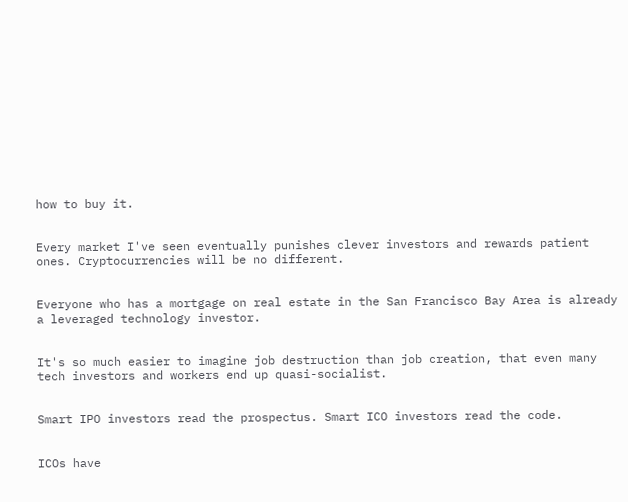how to buy it.


Every market I've seen eventually punishes clever investors and rewards patient ones. Cryptocurrencies will be no different.


Everyone who has a mortgage on real estate in the San Francisco Bay Area is already a leveraged technology investor.


It's so much easier to imagine job destruction than job creation, that even many tech investors and workers end up quasi-socialist.


Smart IPO investors read the prospectus. Smart ICO investors read the code.


ICOs have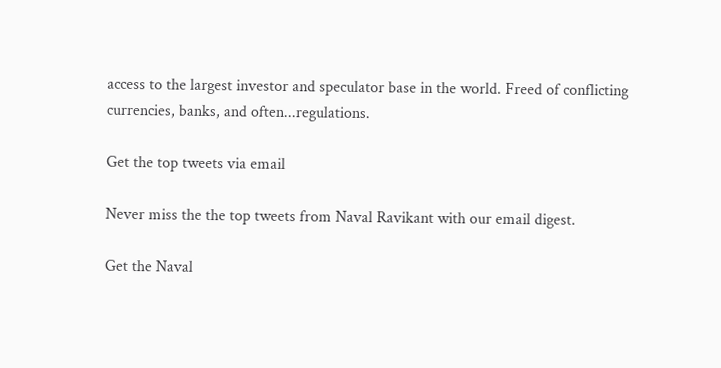access to the largest investor and speculator base in the world. Freed of conflicting currencies, banks, and often...regulations.

Get the top tweets via email

Never miss the the top tweets from Naval Ravikant with our email digest.

Get the Naval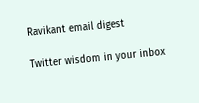Ravikant email digest

Twitter wisdom in your inbox